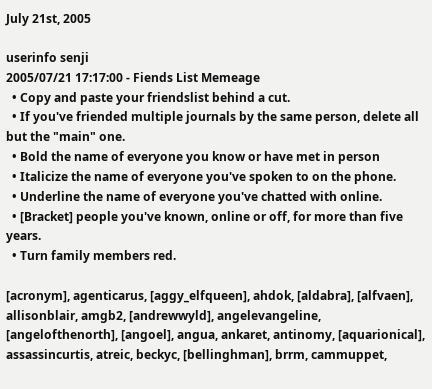July 21st, 2005

userinfo senji
2005/07/21 17:17:00 - Fiends List Memeage
  • Copy and paste your friendslist behind a cut.
  • If you've friended multiple journals by the same person, delete all but the "main" one.
  • Bold the name of everyone you know or have met in person
  • Italicize the name of everyone you've spoken to on the phone.
  • Underline the name of everyone you've chatted with online.
  • [Bracket] people you've known, online or off, for more than five years.
  • Turn family members red.

[acronym], agenticarus, [aggy_elfqueen], ahdok, [aldabra], [alfvaen], allisonblair, amgb2, [andrewwyld], angelevangeline, [angelofthenorth], [angoel], angua, ankaret, antinomy, [aquarionical], assassincurtis, atreic, beckyc, [bellinghman], brrm, cammuppet,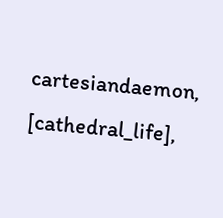cartesiandaemon, [cathedral_life],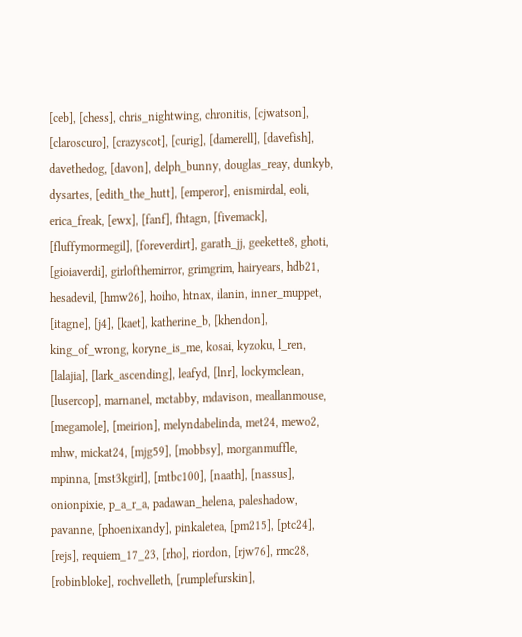[ceb], [chess], chris_nightwing, chronitis, [cjwatson], [claroscuro], [crazyscot], [curig], [damerell], [davefish], davethedog, [davon], delph_bunny, douglas_reay, dunkyb, dysartes, [edith_the_hutt], [emperor], enismirdal, eoli, erica_freak, [ewx], [fanf], fhtagn, [fivemack], [fluffymormegil], [foreverdirt], garath_jj, geekette8, ghoti, [gioiaverdi], girlofthemirror, grimgrim, hairyears, hdb21, hesadevil, [hmw26], hoiho, htnax, ilanin, inner_muppet, [itagne], [j4], [kaet], katherine_b, [khendon], king_of_wrong, koryne_is_me, kosai, kyzoku, l_ren, [lalajia], [lark_ascending], leafyd, [lnr], lockymclean, [lusercop], marnanel, mctabby, mdavison, meallanmouse, [megamole], [meirion], melyndabelinda, met24, mewo2, mhw, mickat24, [mjg59], [mobbsy], morganmuffle, mpinna, [mst3kgirl], [mtbc100], [naath], [nassus], onionpixie, p_a_r_a, padawan_helena, paleshadow, pavanne, [phoenixandy], pinkaletea, [pm215], [ptc24], [rejs], requiem_17_23, [rho], riordon, [rjw76], rmc28, [robinbloke], rochvelleth, [rumplefurskin],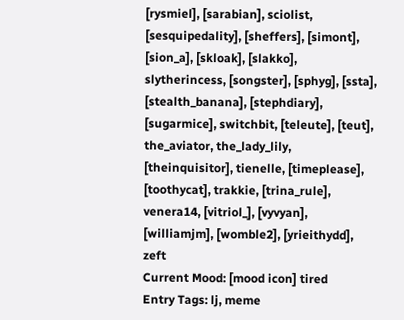[rysmiel], [sarabian], sciolist, [sesquipedality], [sheffers], [simont], [sion_a], [skloak], [slakko], slytherincess, [songster], [sphyg], [ssta], [stealth_banana], [stephdiary], [sugarmice], switchbit, [teleute], [teut], the_aviator, the_lady_lily, [theinquisitor], tienelle, [timeplease], [toothycat], trakkie, [trina_rule], venera14, [vitriol_], [vyvyan], [williamjm], [womble2], [yrieithydd], zeft
Current Mood: [mood icon] tired
Entry Tags: lj, meme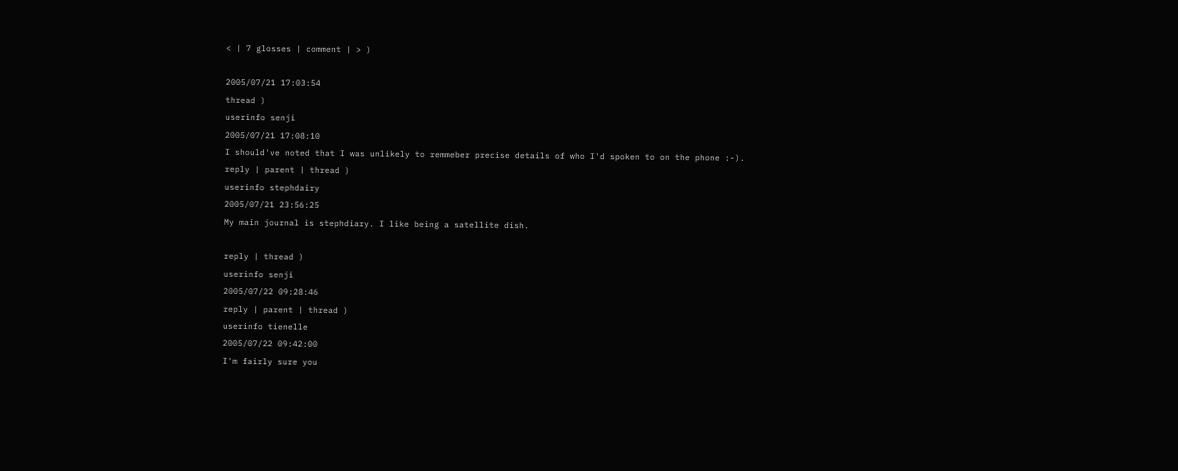< | 7 glosses | comment | > )

2005/07/21 17:03:54
thread )
userinfo senji
2005/07/21 17:08:10
I should've noted that I was unlikely to remmeber precise details of who I'd spoken to on the phone :-).
reply | parent | thread )
userinfo stephdairy
2005/07/21 23:56:25
My main journal is stephdiary. I like being a satellite dish.

reply | thread )
userinfo senji
2005/07/22 09:28:46
reply | parent | thread )
userinfo tienelle
2005/07/22 09:42:00
I'm fairly sure you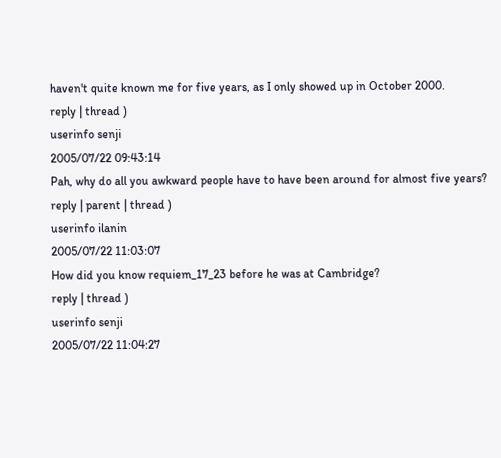haven't quite known me for five years, as I only showed up in October 2000.
reply | thread )
userinfo senji
2005/07/22 09:43:14
Pah, why do all you awkward people have to have been around for almost five years?
reply | parent | thread )
userinfo ilanin
2005/07/22 11:03:07
How did you know requiem_17_23 before he was at Cambridge?
reply | thread )
userinfo senji
2005/07/22 11:04:27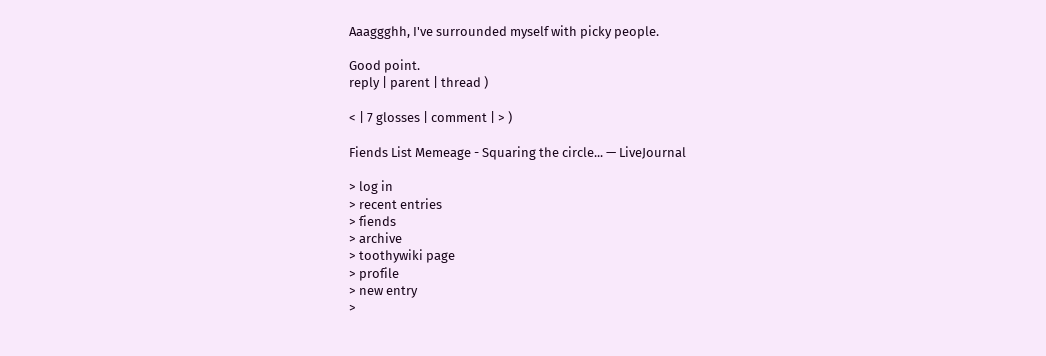Aaaggghh, I've surrounded myself with picky people.

Good point.
reply | parent | thread )

< | 7 glosses | comment | > )

Fiends List Memeage - Squaring the circle... — LiveJournal

> log in
> recent entries
> fiends
> archive
> toothywiki page
> profile
> new entry
>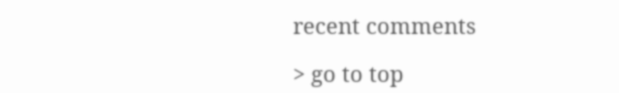recent comments

> go to top